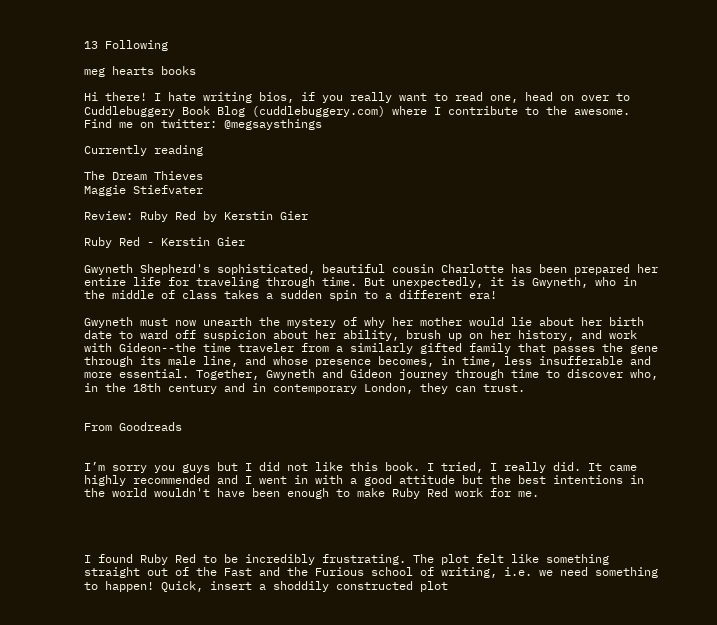13 Following

meg hearts books

Hi there! I hate writing bios, if you really want to read one, head on over to Cuddlebuggery Book Blog (cuddlebuggery.com) where I contribute to the awesome. Find me on twitter: @megsaysthings

Currently reading

The Dream Thieves
Maggie Stiefvater

Review: Ruby Red by Kerstin Gier

Ruby Red - Kerstin Gier

Gwyneth Shepherd's sophisticated, beautiful cousin Charlotte has been prepared her entire life for traveling through time. But unexpectedly, it is Gwyneth, who in the middle of class takes a sudden spin to a different era!

Gwyneth must now unearth the mystery of why her mother would lie about her birth date to ward off suspicion about her ability, brush up on her history, and work with Gideon--the time traveler from a similarly gifted family that passes the gene through its male line, and whose presence becomes, in time, less insufferable and more essential. Together, Gwyneth and Gideon journey through time to discover who, in the 18th century and in contemporary London, they can trust.


From Goodreads


I’m sorry you guys but I did not like this book. I tried, I really did. It came highly recommended and I went in with a good attitude but the best intentions in the world wouldn't have been enough to make Ruby Red work for me.




I found Ruby Red to be incredibly frustrating. The plot felt like something straight out of the Fast and the Furious school of writing, i.e. we need something to happen! Quick, insert a shoddily constructed plot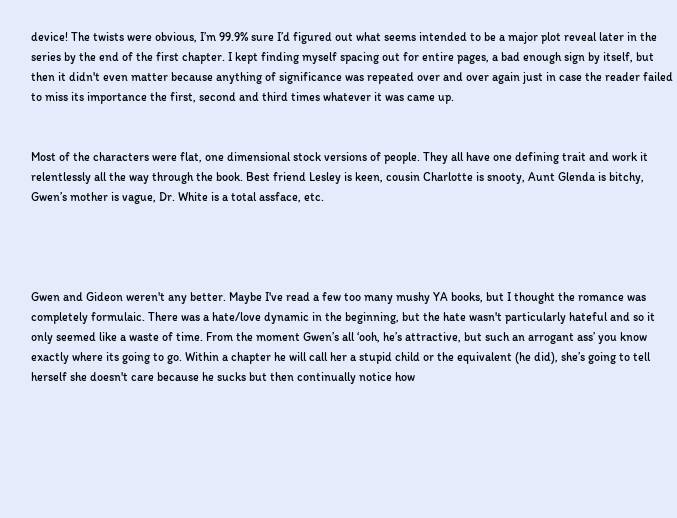device! The twists were obvious, I’m 99.9% sure I’d figured out what seems intended to be a major plot reveal later in the series by the end of the first chapter. I kept finding myself spacing out for entire pages, a bad enough sign by itself, but then it didn't even matter because anything of significance was repeated over and over again just in case the reader failed to miss its importance the first, second and third times whatever it was came up.


Most of the characters were flat, one dimensional stock versions of people. They all have one defining trait and work it relentlessly all the way through the book. Best friend Lesley is keen, cousin Charlotte is snooty, Aunt Glenda is bitchy, Gwen’s mother is vague, Dr. White is a total assface, etc.




Gwen and Gideon weren't any better. Maybe I've read a few too many mushy YA books, but I thought the romance was completely formulaic. There was a hate/love dynamic in the beginning, but the hate wasn't particularly hateful and so it only seemed like a waste of time. From the moment Gwen’s all ‘ooh, he’s attractive, but such an arrogant ass’ you know exactly where its going to go. Within a chapter he will call her a stupid child or the equivalent (he did), she’s going to tell herself she doesn't care because he sucks but then continually notice how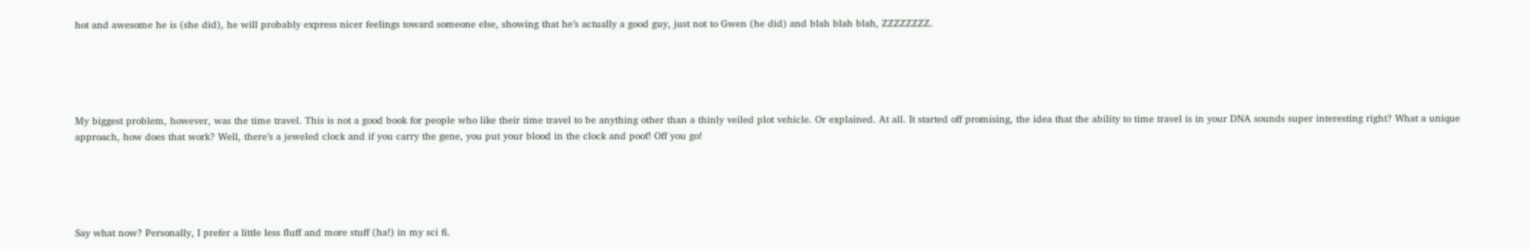hot and awesome he is (she did), he will probably express nicer feelings toward someone else, showing that he’s actually a good guy, just not to Gwen (he did) and blah blah blah, ZZZZZZZZ.





My biggest problem, however, was the time travel. This is not a good book for people who like their time travel to be anything other than a thinly veiled plot vehicle. Or explained. At all. It started off promising, the idea that the ability to time travel is in your DNA sounds super interesting right? What a unique approach, how does that work? Well, there’s a jeweled clock and if you carry the gene, you put your blood in the clock and poof! Off you go!





Say what now? Personally, I prefer a little less fluff and more stuff (ha!) in my sci fi.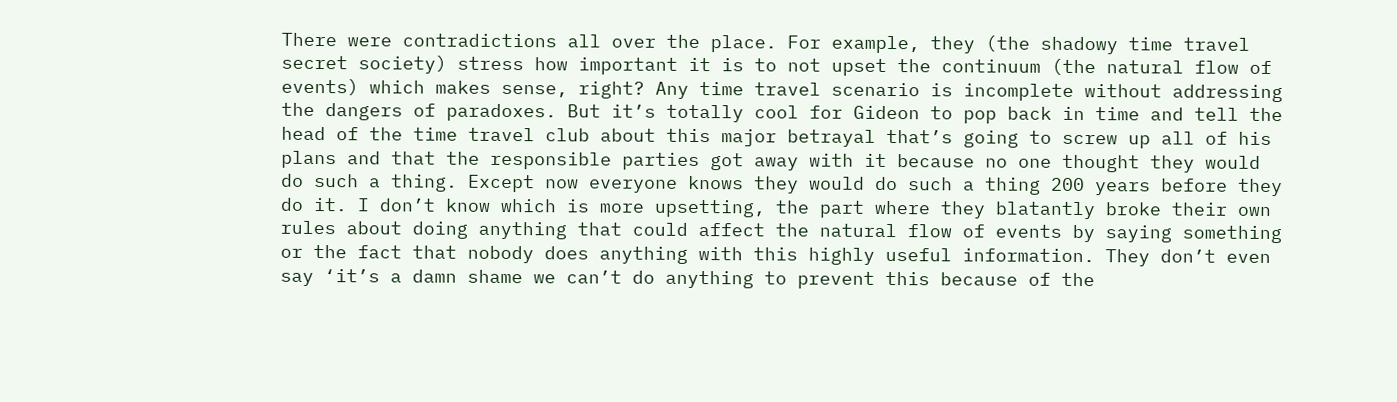There were contradictions all over the place. For example, they (the shadowy time travel secret society) stress how important it is to not upset the continuum (the natural flow of events) which makes sense, right? Any time travel scenario is incomplete without addressing the dangers of paradoxes. But it’s totally cool for Gideon to pop back in time and tell the head of the time travel club about this major betrayal that’s going to screw up all of his plans and that the responsible parties got away with it because no one thought they would do such a thing. Except now everyone knows they would do such a thing 200 years before they do it. I don’t know which is more upsetting, the part where they blatantly broke their own rules about doing anything that could affect the natural flow of events by saying something or the fact that nobody does anything with this highly useful information. They don’t even say ‘it’s a damn shame we can’t do anything to prevent this because of the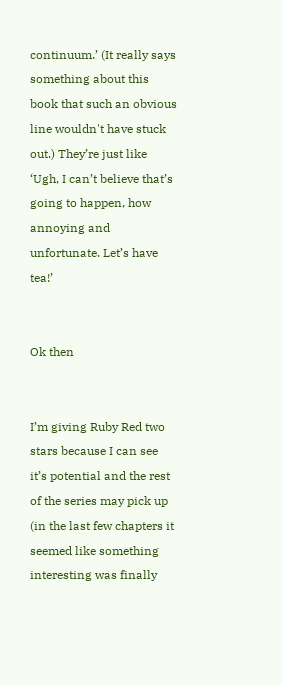continuum.’ (It really says something about this book that such an obvious line wouldn't have stuck out.) They’re just like ‘Ugh, I can’t believe that’s going to happen, how annoying and unfortunate. Let’s have tea!’


Ok then


I’m giving Ruby Red two stars because I can see it’s potential and the rest of the series may pick up (in the last few chapters it seemed like something interesting was finally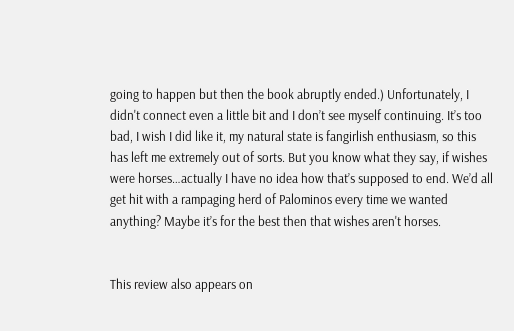going to happen but then the book abruptly ended.) Unfortunately, I didn't connect even a little bit and I don’t see myself continuing. It’s too bad, I wish I did like it, my natural state is fangirlish enthusiasm, so this has left me extremely out of sorts. But you know what they say, if wishes were horses…actually I have no idea how that’s supposed to end. We’d all get hit with a rampaging herd of Palominos every time we wanted anything? Maybe it’s for the best then that wishes aren't horses.


This review also appears on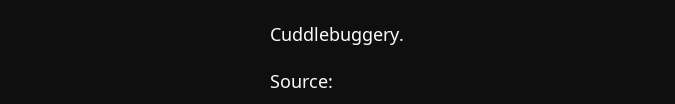Cuddlebuggery.

Source: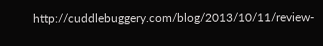http://cuddlebuggery.com/blog/2013/10/11/review-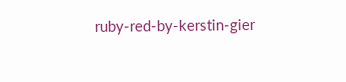ruby-red-by-kerstin-gier